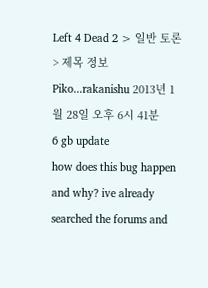Left 4 Dead 2 > 일반 토론 > 제목 정보
Piko...rakanishu 2013년 1월 28일 오후 6시 41분
6 gb update
how does this bug happen and why? ive already searched the forums and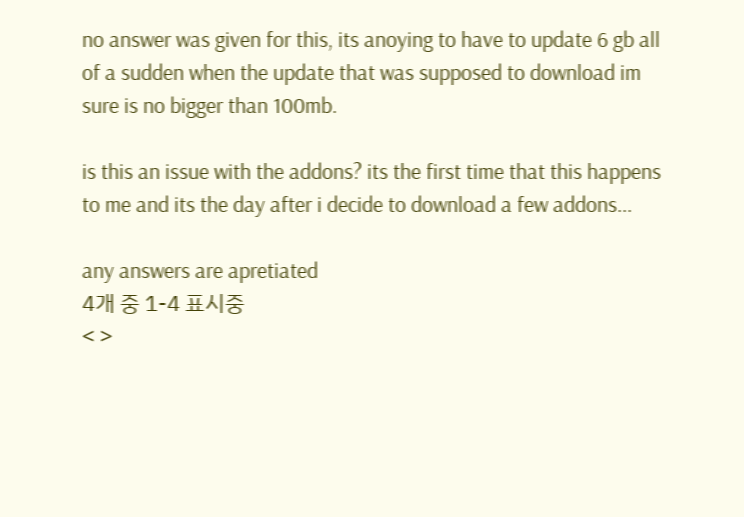no answer was given for this, its anoying to have to update 6 gb all of a sudden when the update that was supposed to download im sure is no bigger than 100mb.

is this an issue with the addons? its the first time that this happens to me and its the day after i decide to download a few addons...

any answers are apretiated
4개 중 1-4 표시중
< >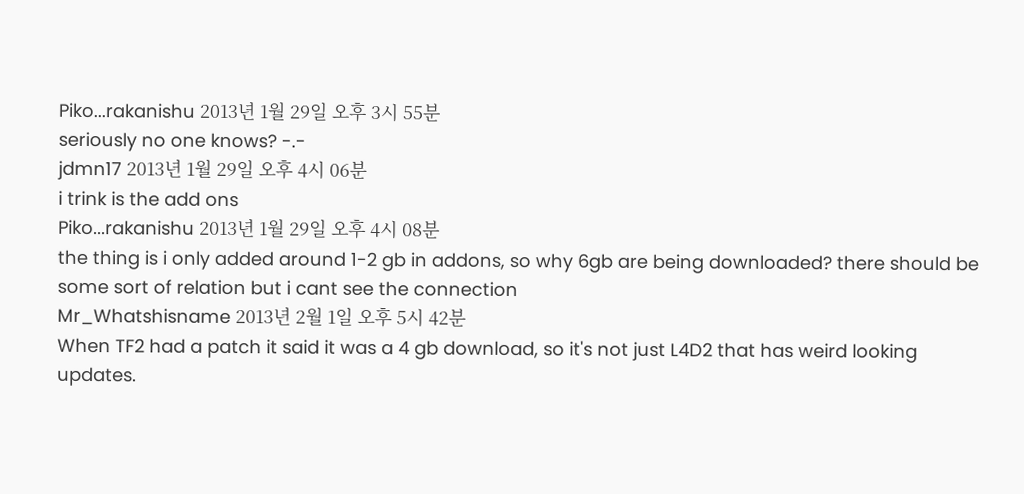Piko...rakanishu 2013년 1월 29일 오후 3시 55분
seriously no one knows? -.-
jdmn17 2013년 1월 29일 오후 4시 06분
i trink is the add ons
Piko...rakanishu 2013년 1월 29일 오후 4시 08분
the thing is i only added around 1-2 gb in addons, so why 6gb are being downloaded? there should be some sort of relation but i cant see the connection
Mr_Whatshisname 2013년 2월 1일 오후 5시 42분
When TF2 had a patch it said it was a 4 gb download, so it's not just L4D2 that has weird looking updates.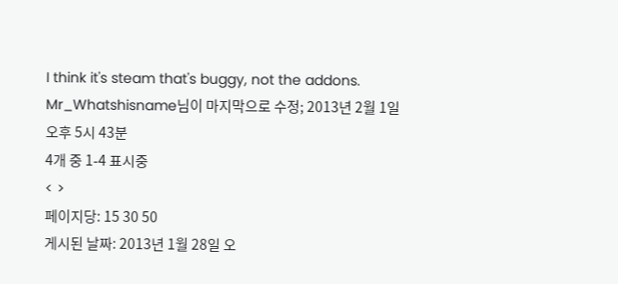I think it's steam that's buggy, not the addons.
Mr_Whatshisname님이 마지막으로 수정; 2013년 2월 1일 오후 5시 43분
4개 중 1-4 표시중
< >
페이지당: 15 30 50
게시된 날짜: 2013년 1월 28일 오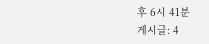후 6시 41분
게시글: 4